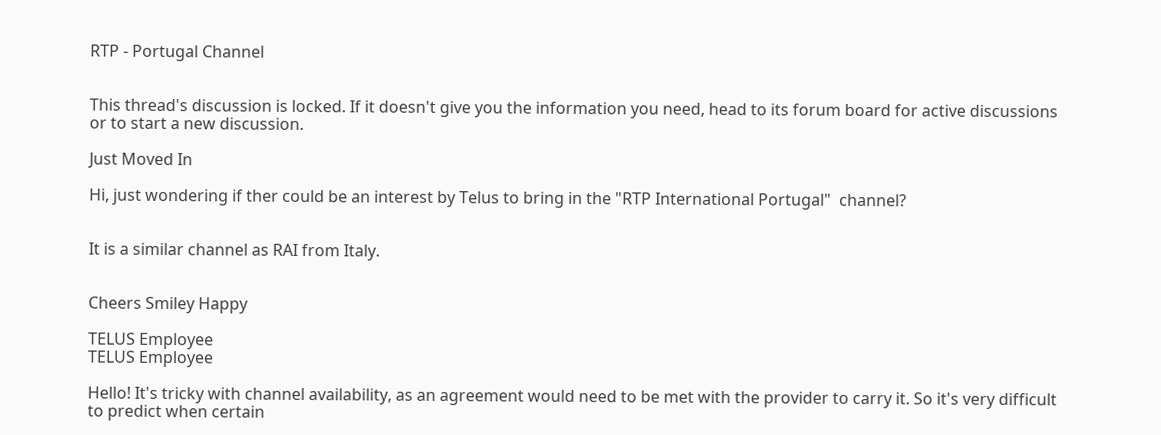RTP - Portugal Channel


This thread's discussion is locked. If it doesn't give you the information you need, head to its forum board for active discussions or to start a new discussion.

Just Moved In

Hi, just wondering if ther could be an interest by Telus to bring in the "RTP International Portugal"  channel?


It is a similar channel as RAI from Italy.


Cheers Smiley Happy

TELUS Employee
TELUS Employee

Hello! It's tricky with channel availability, as an agreement would need to be met with the provider to carry it. So it's very difficult to predict when certain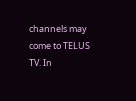channels may come to TELUS TV. In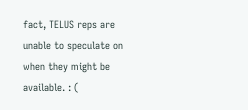fact, TELUS reps are unable to speculate on when they might be available. : (